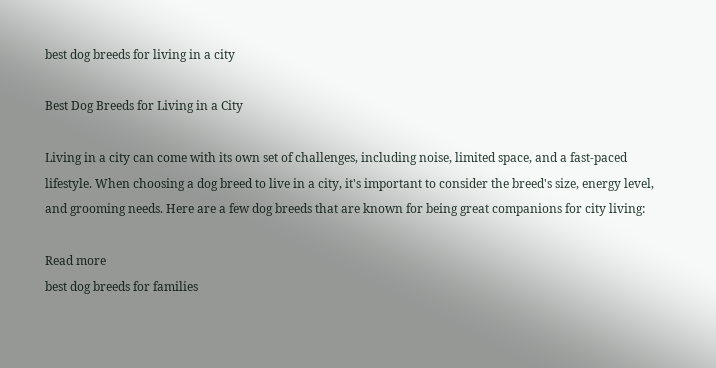best dog breeds for living in a city

Best Dog Breeds for Living in a City

Living in a city can come with its own set of challenges, including noise, limited space, and a fast-paced lifestyle. When choosing a dog breed to live in a city, it's important to consider the breed's size, energy level, and grooming needs. Here are a few dog breeds that are known for being great companions for city living:

Read more
best dog breeds for families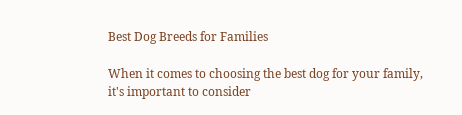Best Dog Breeds for Families

When it comes to choosing the best dog for your family, it's important to consider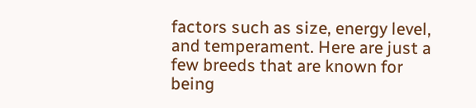factors such as size, energy level, and temperament. Here are just a few breeds that are known for being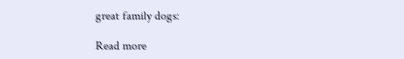great family dogs:

Read more